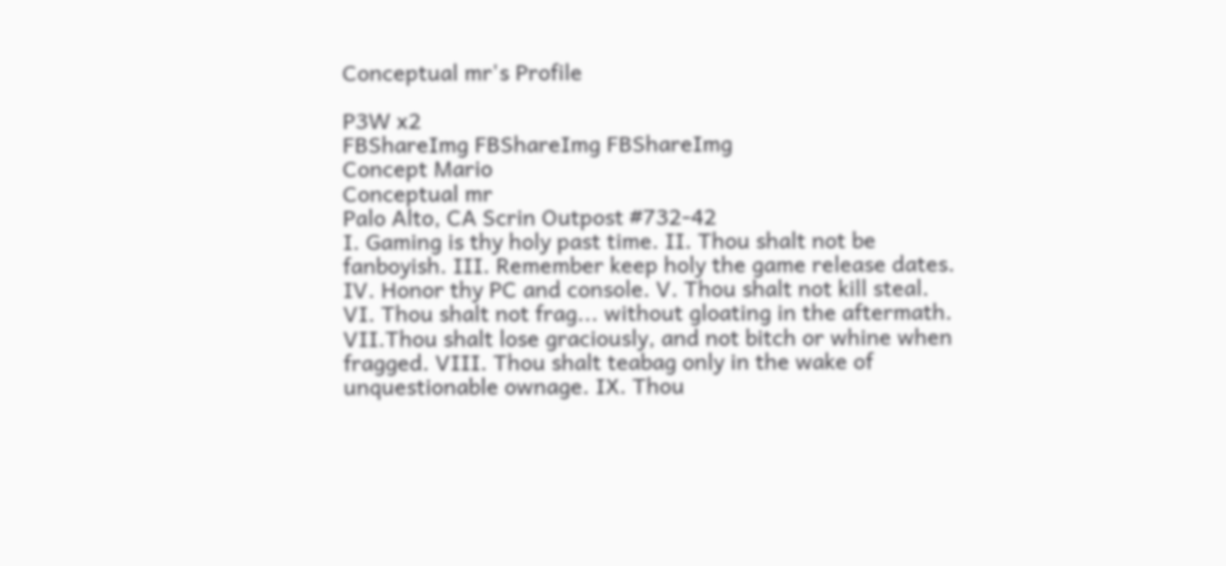Conceptual mr's Profile

P3W x2
FBShareImg FBShareImg FBShareImg
Concept Mario
Conceptual mr
Palo Alto, CA Scrin Outpost #732-42
I. Gaming is thy holy past time. II. Thou shalt not be fanboyish. III. Remember keep holy the game release dates. IV. Honor thy PC and console. V. Thou shalt not kill steal. VI. Thou shalt not frag... without gloating in the aftermath. VII.Thou shalt lose graciously, and not bitch or whine when fragged. VIII. Thou shalt teabag only in the wake of unquestionable ownage. IX. Thou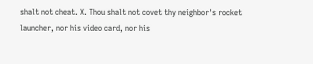shalt not cheat. X. Thou shalt not covet thy neighbor's rocket launcher, nor his video card, nor his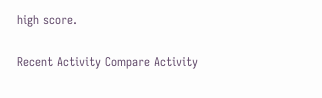high score.

Recent Activity Compare Activity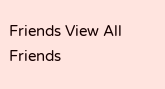Friends View All Friends